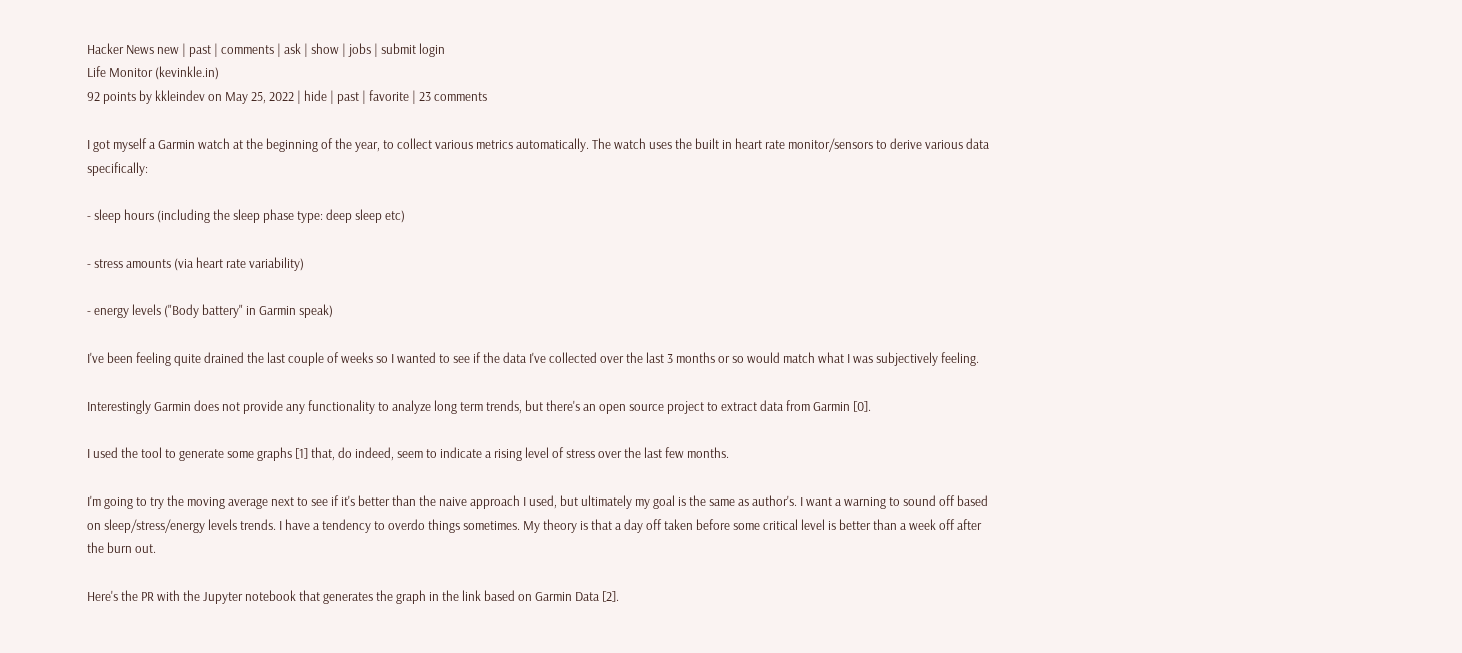Hacker News new | past | comments | ask | show | jobs | submit login
Life Monitor (kevinkle.in)
92 points by kkleindev on May 25, 2022 | hide | past | favorite | 23 comments

I got myself a Garmin watch at the beginning of the year, to collect various metrics automatically. The watch uses the built in heart rate monitor/sensors to derive various data specifically:

- sleep hours (including the sleep phase type: deep sleep etc)

- stress amounts (via heart rate variability)

- energy levels ("Body battery" in Garmin speak)

I've been feeling quite drained the last couple of weeks so I wanted to see if the data I've collected over the last 3 months or so would match what I was subjectively feeling.

Interestingly Garmin does not provide any functionality to analyze long term trends, but there's an open source project to extract data from Garmin [0].

I used the tool to generate some graphs [1] that, do indeed, seem to indicate a rising level of stress over the last few months.

I'm going to try the moving average next to see if it's better than the naive approach I used, but ultimately my goal is the same as author's. I want a warning to sound off based on sleep/stress/energy levels trends. I have a tendency to overdo things sometimes. My theory is that a day off taken before some critical level is better than a week off after the burn out.

Here's the PR with the Jupyter notebook that generates the graph in the link based on Garmin Data [2].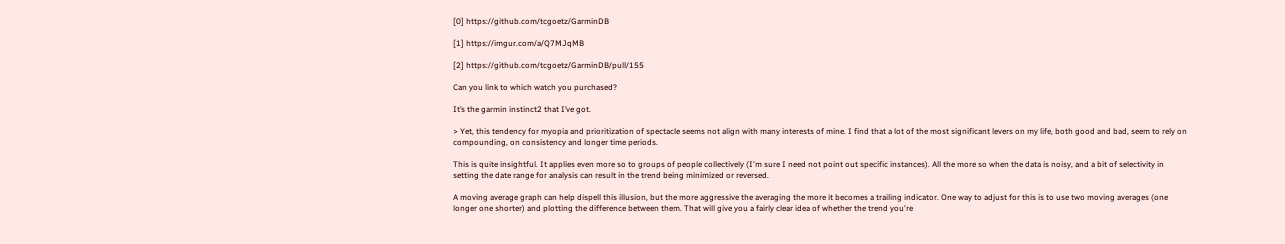[0] https://github.com/tcgoetz/GarminDB

[1] https://imgur.com/a/Q7MJqMB

[2] https://github.com/tcgoetz/GarminDB/pull/155

Can you link to which watch you purchased?

It’s the garmin instinct2 that I’ve got.

> Yet, this tendency for myopia and prioritization of spectacle seems not align with many interests of mine. I find that a lot of the most significant levers on my life, both good and bad, seem to rely on compounding, on consistency and longer time periods.

This is quite insightful. It applies even more so to groups of people collectively (I'm sure I need not point out specific instances). All the more so when the data is noisy, and a bit of selectivity in setting the date range for analysis can result in the trend being minimized or reversed.

A moving average graph can help dispell this illusion, but the more aggressive the averaging the more it becomes a trailing indicator. One way to adjust for this is to use two moving averages (one longer one shorter) and plotting the difference between them. That will give you a fairly clear idea of whether the trend you're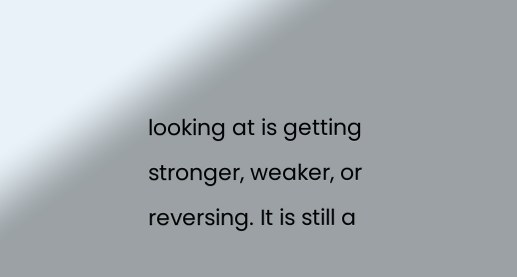looking at is getting stronger, weaker, or reversing. It is still a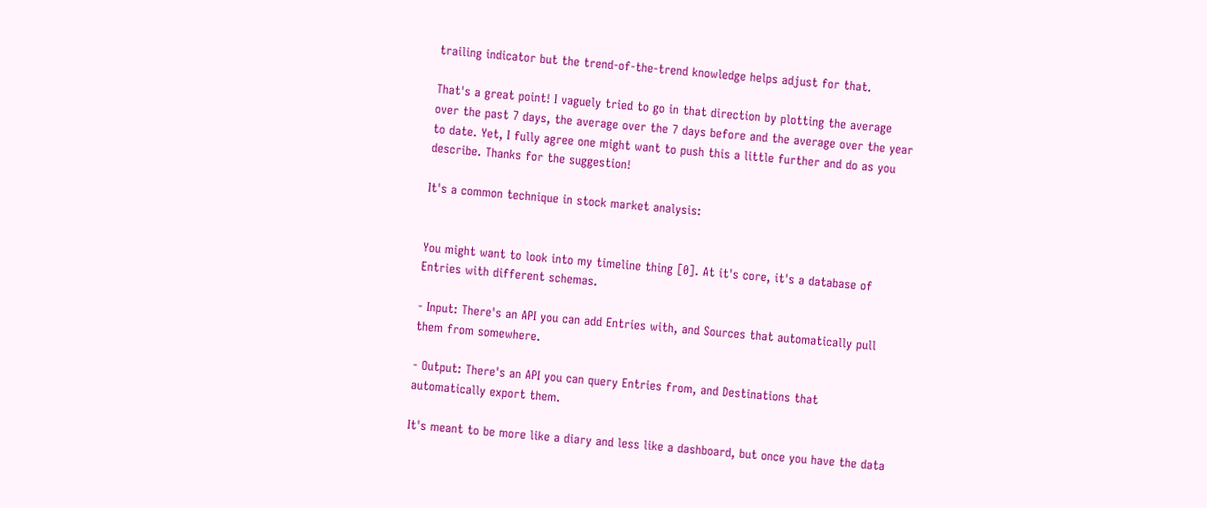trailing indicator but the trend-of-the-trend knowledge helps adjust for that.

That's a great point! I vaguely tried to go in that direction by plotting the average over the past 7 days, the average over the 7 days before and the average over the year to date. Yet, I fully agree one might want to push this a little further and do as you describe. Thanks for the suggestion!

It's a common technique in stock market analysis:


You might want to look into my timeline thing [0]. At it's core, it's a database of Entries with different schemas.

- Input: There's an API you can add Entries with, and Sources that automatically pull them from somewhere.

- Output: There's an API you can query Entries from, and Destinations that automatically export them.

It's meant to be more like a diary and less like a dashboard, but once you have the data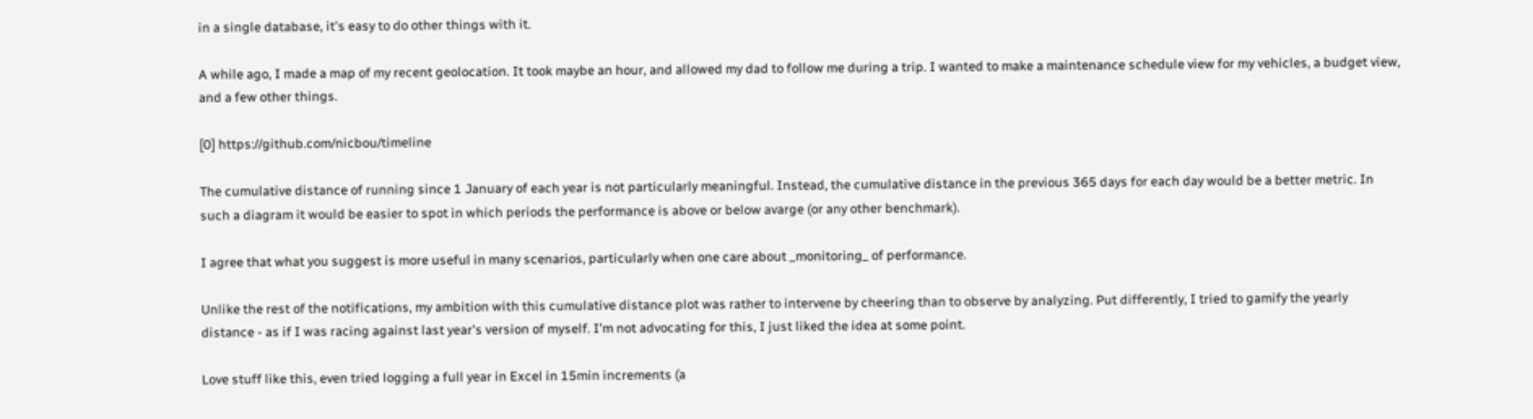in a single database, it's easy to do other things with it.

A while ago, I made a map of my recent geolocation. It took maybe an hour, and allowed my dad to follow me during a trip. I wanted to make a maintenance schedule view for my vehicles, a budget view, and a few other things.

[0] https://github.com/nicbou/timeline

The cumulative distance of running since 1 January of each year is not particularly meaningful. Instead, the cumulative distance in the previous 365 days for each day would be a better metric. In such a diagram it would be easier to spot in which periods the performance is above or below avarge (or any other benchmark).

I agree that what you suggest is more useful in many scenarios, particularly when one care about _monitoring_ of performance.

Unlike the rest of the notifications, my ambition with this cumulative distance plot was rather to intervene by cheering than to observe by analyzing. Put differently, I tried to gamify the yearly distance - as if I was racing against last year's version of myself. I'm not advocating for this, I just liked the idea at some point.

Love stuff like this, even tried logging a full year in Excel in 15min increments (a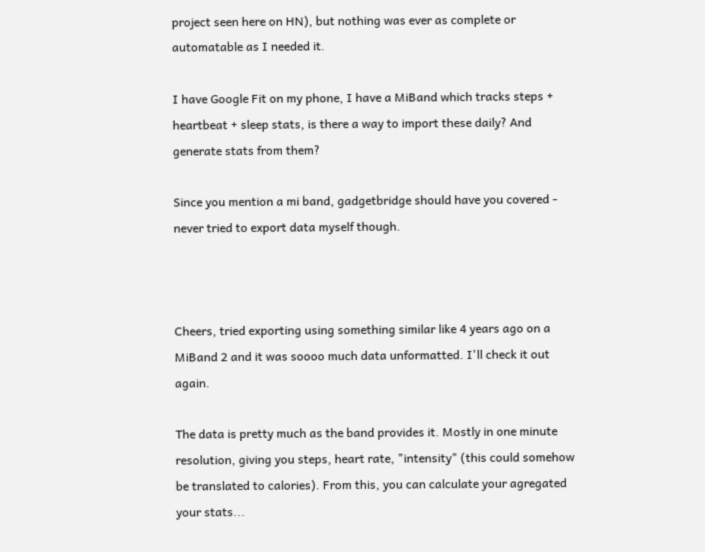project seen here on HN), but nothing was ever as complete or automatable as I needed it.

I have Google Fit on my phone, I have a MiBand which tracks steps + heartbeat + sleep stats, is there a way to import these daily? And generate stats from them?

Since you mention a mi band, gadgetbridge should have you covered - never tried to export data myself though.



Cheers, tried exporting using something similar like 4 years ago on a MiBand 2 and it was soooo much data unformatted. I'll check it out again.

The data is pretty much as the band provides it. Mostly in one minute resolution, giving you steps, heart rate, "intensity" (this could somehow be translated to calories). From this, you can calculate your agregated your stats...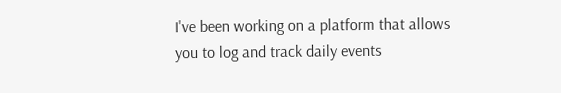I've been working on a platform that allows you to log and track daily events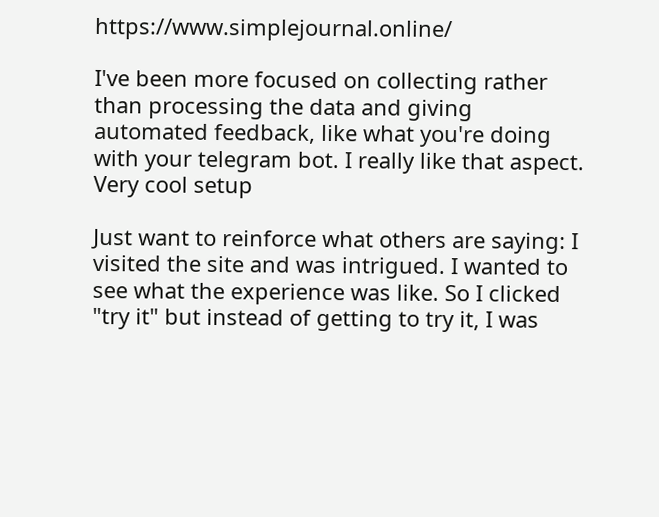https://www.simplejournal.online/

I've been more focused on collecting rather than processing the data and giving automated feedback, like what you're doing with your telegram bot. I really like that aspect. Very cool setup

Just want to reinforce what others are saying: I visited the site and was intrigued. I wanted to see what the experience was like. So I clicked "try it" but instead of getting to try it, I was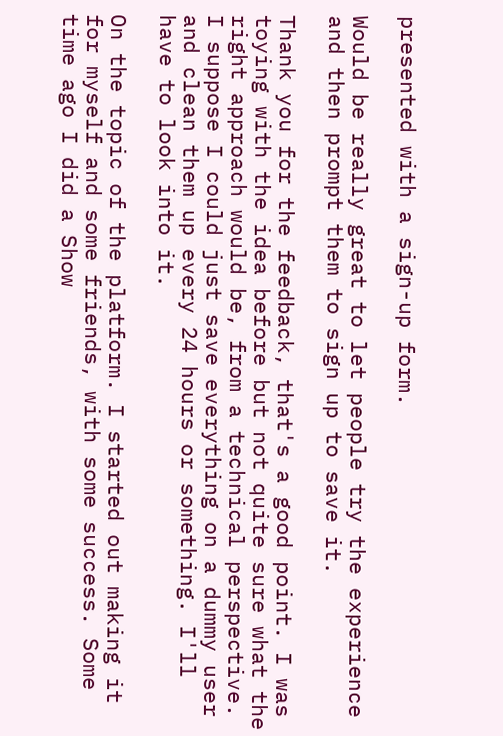presented with a sign-up form.

Would be really great to let people try the experience and then prompt them to sign up to save it.

Thank you for the feedback, that's a good point. I was toying with the idea before but not quite sure what the right approach would be, from a technical perspective. I suppose I could just save everything on a dummy user and clean them up every 24 hours or something. I'll have to look into it.

On the topic of the platform. I started out making it for myself and some friends, with some success. Some time ago I did a Show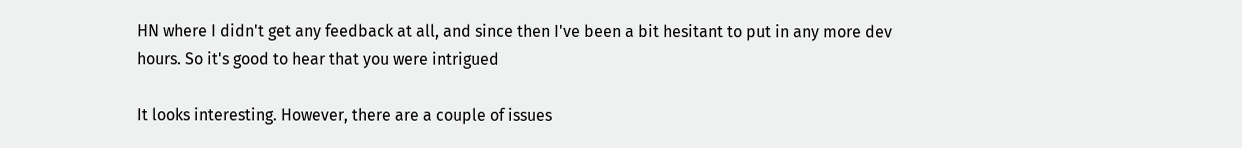HN where I didn't get any feedback at all, and since then I've been a bit hesitant to put in any more dev hours. So it's good to hear that you were intrigued

It looks interesting. However, there are a couple of issues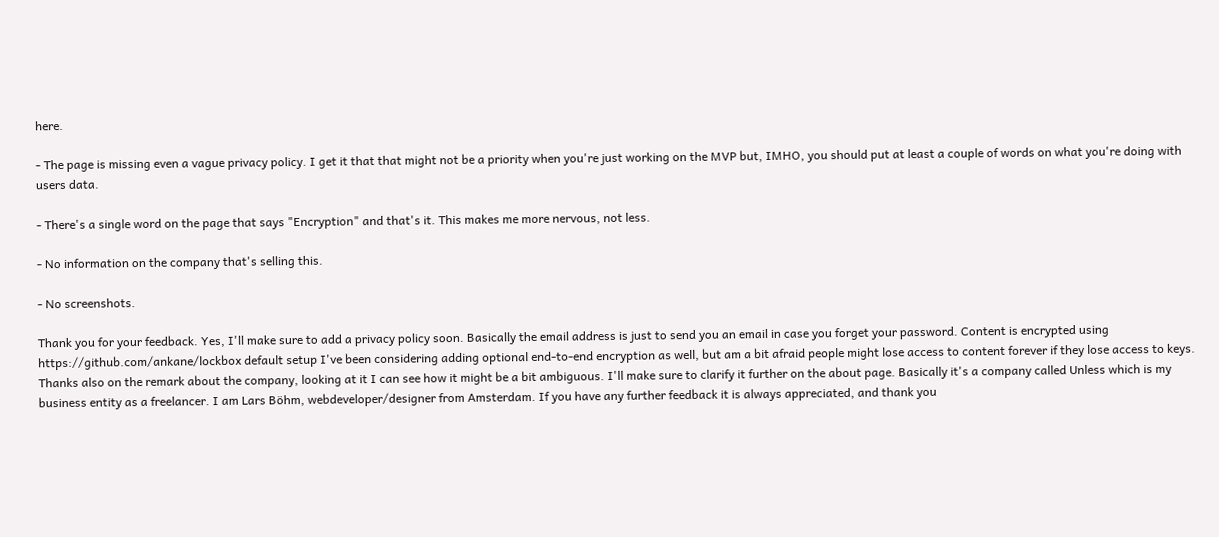here.

- The page is missing even a vague privacy policy. I get it that that might not be a priority when you're just working on the MVP but, IMHO, you should put at least a couple of words on what you're doing with users data.

- There's a single word on the page that says "Encryption" and that's it. This makes me more nervous, not less.

- No information on the company that's selling this.

- No screenshots.

Thank you for your feedback. Yes, I'll make sure to add a privacy policy soon. Basically the email address is just to send you an email in case you forget your password. Content is encrypted using https://github.com/ankane/lockbox default setup I've been considering adding optional end-to-end encryption as well, but am a bit afraid people might lose access to content forever if they lose access to keys. Thanks also on the remark about the company, looking at it I can see how it might be a bit ambiguous. I'll make sure to clarify it further on the about page. Basically it's a company called Unless which is my business entity as a freelancer. I am Lars Böhm, webdeveloper/designer from Amsterdam. If you have any further feedback it is always appreciated, and thank you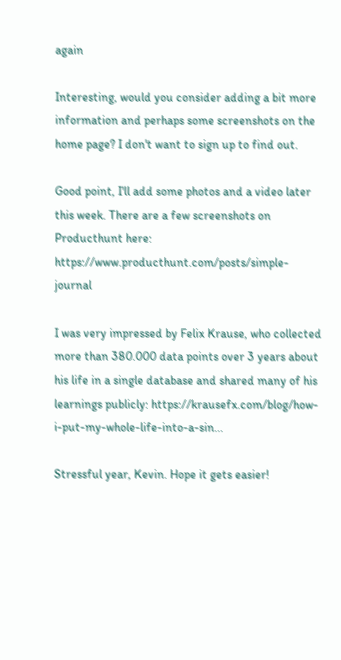again

Interesting, would you consider adding a bit more information and perhaps some screenshots on the home page? I don't want to sign up to find out.

Good point, I'll add some photos and a video later this week. There are a few screenshots on Producthunt here: https://www.producthunt.com/posts/simple-journal

I was very impressed by Felix Krause, who collected more than 380.000 data points over 3 years about his life in a single database and shared many of his learnings publicly: https://krausefx.com/blog/how-i-put-my-whole-life-into-a-sin...

Stressful year, Kevin. Hope it gets easier!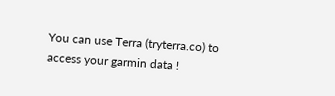You can use Terra (tryterra.co) to access your garmin data !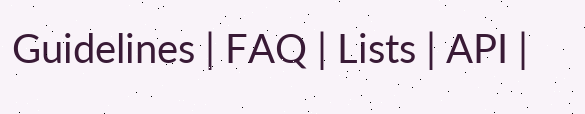Guidelines | FAQ | Lists | API |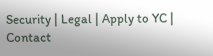Security | Legal | Apply to YC | Contact